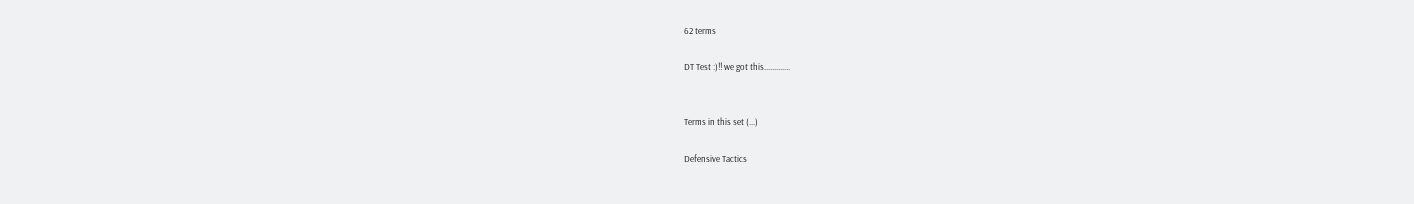62 terms

DT Test :)!! we got this.............


Terms in this set (...)

Defensive Tactics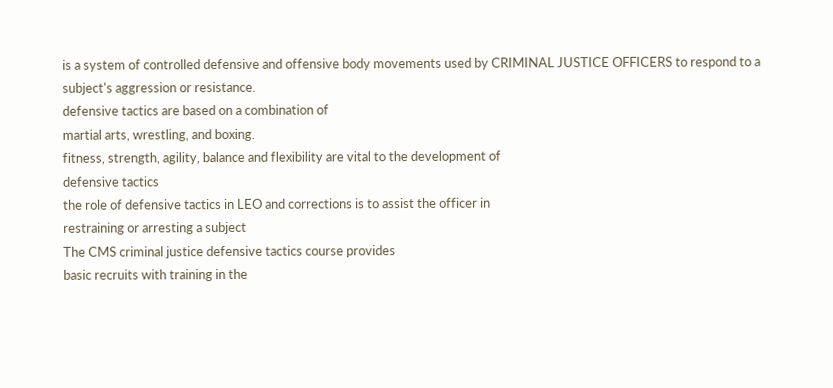is a system of controlled defensive and offensive body movements used by CRIMINAL JUSTICE OFFICERS to respond to a subject's aggression or resistance.
defensive tactics are based on a combination of
martial arts, wrestling, and boxing.
fitness, strength, agility, balance and flexibility are vital to the development of
defensive tactics
the role of defensive tactics in LEO and corrections is to assist the officer in
restraining or arresting a subject
The CMS criminal justice defensive tactics course provides
basic recruits with training in the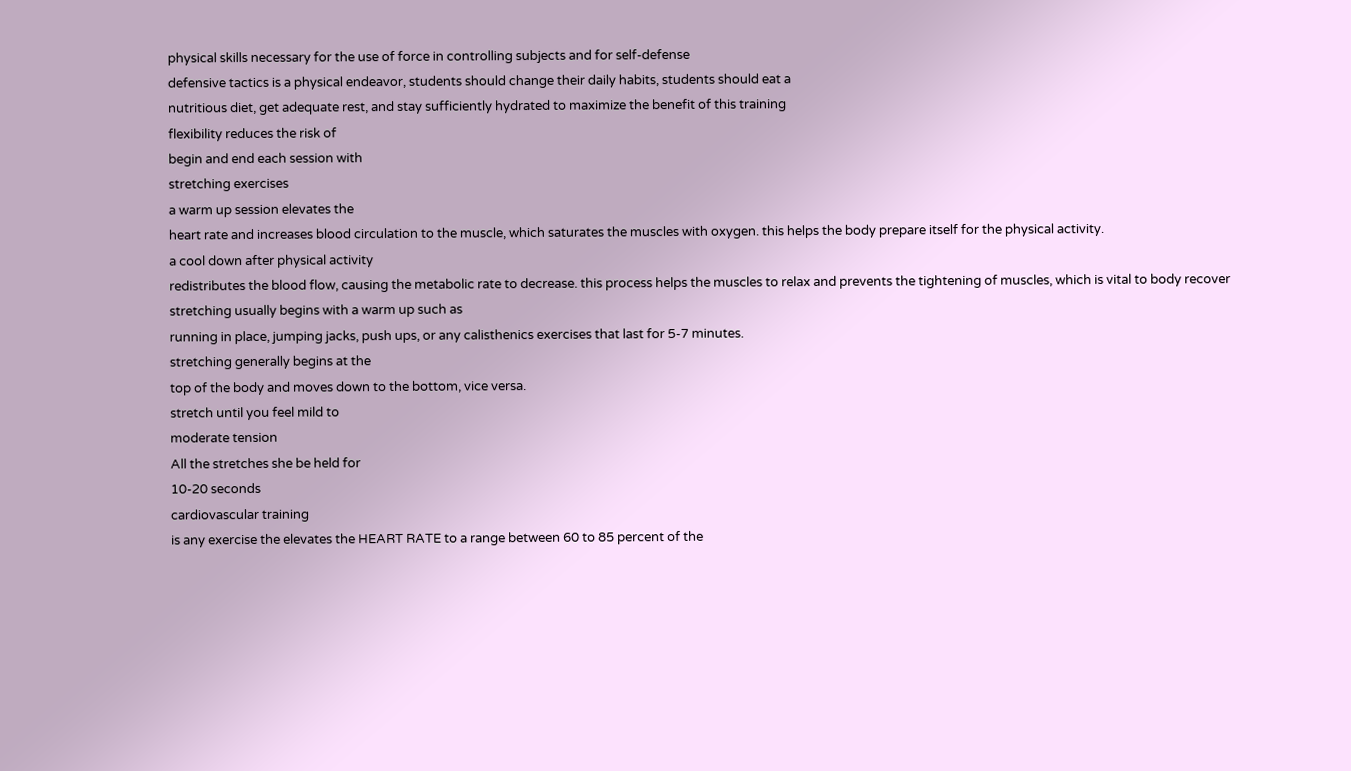physical skills necessary for the use of force in controlling subjects and for self-defense
defensive tactics is a physical endeavor, students should change their daily habits, students should eat a
nutritious diet, get adequate rest, and stay sufficiently hydrated to maximize the benefit of this training
flexibility reduces the risk of
begin and end each session with
stretching exercises
a warm up session elevates the
heart rate and increases blood circulation to the muscle, which saturates the muscles with oxygen. this helps the body prepare itself for the physical activity.
a cool down after physical activity
redistributes the blood flow, causing the metabolic rate to decrease. this process helps the muscles to relax and prevents the tightening of muscles, which is vital to body recover
stretching usually begins with a warm up such as
running in place, jumping jacks, push ups, or any calisthenics exercises that last for 5-7 minutes.
stretching generally begins at the
top of the body and moves down to the bottom, vice versa.
stretch until you feel mild to
moderate tension
All the stretches she be held for
10-20 seconds
cardiovascular training
is any exercise the elevates the HEART RATE to a range between 60 to 85 percent of the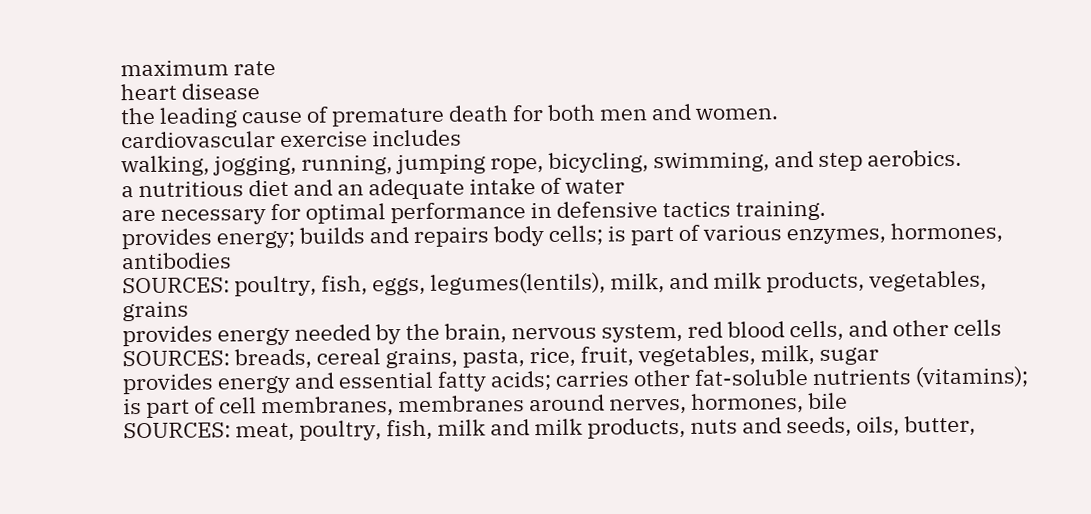maximum rate
heart disease
the leading cause of premature death for both men and women.
cardiovascular exercise includes
walking, jogging, running, jumping rope, bicycling, swimming, and step aerobics.
a nutritious diet and an adequate intake of water
are necessary for optimal performance in defensive tactics training.
provides energy; builds and repairs body cells; is part of various enzymes, hormones, antibodies
SOURCES: poultry, fish, eggs, legumes(lentils), milk, and milk products, vegetables, grains
provides energy needed by the brain, nervous system, red blood cells, and other cells
SOURCES: breads, cereal grains, pasta, rice, fruit, vegetables, milk, sugar
provides energy and essential fatty acids; carries other fat-soluble nutrients (vitamins); is part of cell membranes, membranes around nerves, hormones, bile
SOURCES: meat, poultry, fish, milk and milk products, nuts and seeds, oils, butter,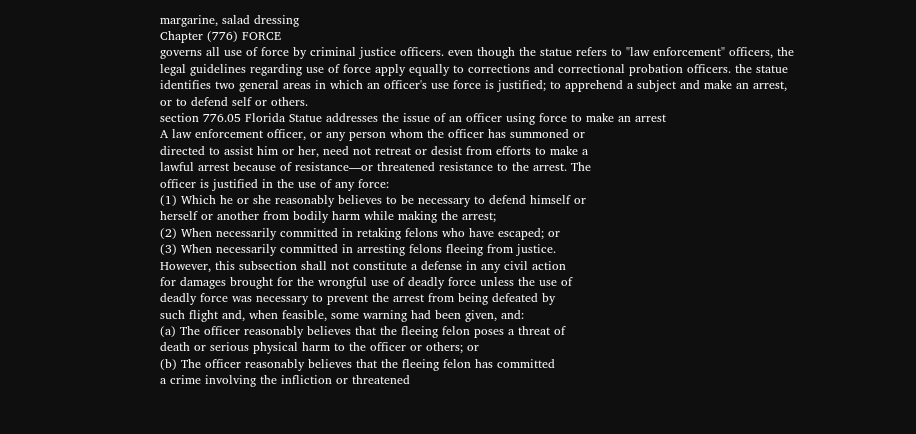margarine, salad dressing
Chapter (776) FORCE
governs all use of force by criminal justice officers. even though the statue refers to "law enforcement" officers, the legal guidelines regarding use of force apply equally to corrections and correctional probation officers. the statue identifies two general areas in which an officer's use force is justified; to apprehend a subject and make an arrest, or to defend self or others.
section 776.05 Florida Statue addresses the issue of an officer using force to make an arrest
A law enforcement officer, or any person whom the officer has summoned or
directed to assist him or her, need not retreat or desist from efforts to make a
lawful arrest because of resistance—or threatened resistance to the arrest. The
officer is justified in the use of any force:
(1) Which he or she reasonably believes to be necessary to defend himself or
herself or another from bodily harm while making the arrest;
(2) When necessarily committed in retaking felons who have escaped; or
(3) When necessarily committed in arresting felons fleeing from justice.
However, this subsection shall not constitute a defense in any civil action
for damages brought for the wrongful use of deadly force unless the use of
deadly force was necessary to prevent the arrest from being defeated by
such flight and, when feasible, some warning had been given, and:
(a) The officer reasonably believes that the fleeing felon poses a threat of
death or serious physical harm to the officer or others; or
(b) The officer reasonably believes that the fleeing felon has committed
a crime involving the infliction or threatened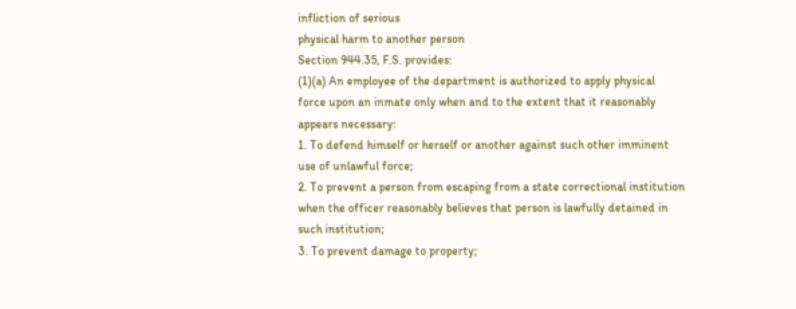infliction of serious
physical harm to another person
Section 944.35, F.S. provides:
(1)(a) An employee of the department is authorized to apply physical
force upon an inmate only when and to the extent that it reasonably
appears necessary:
1. To defend himself or herself or another against such other imminent
use of unlawful force;
2. To prevent a person from escaping from a state correctional institution
when the officer reasonably believes that person is lawfully detained in
such institution;
3. To prevent damage to property;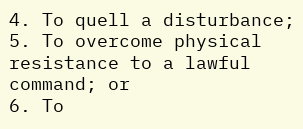4. To quell a disturbance;
5. To overcome physical resistance to a lawful command; or
6. To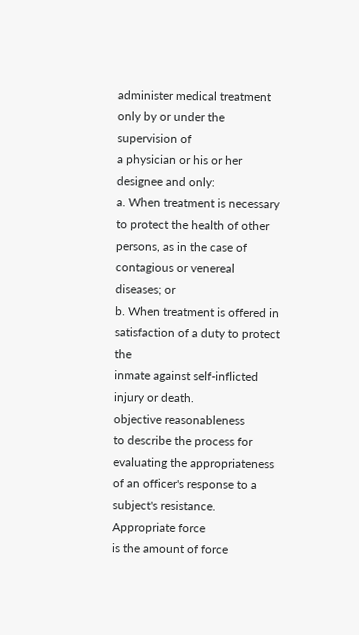administer medical treatment only by or under the supervision of
a physician or his or her designee and only:
a. When treatment is necessary to protect the health of other
persons, as in the case of contagious or venereal diseases; or
b. When treatment is offered in satisfaction of a duty to protect the
inmate against self-inflicted injury or death.
objective reasonableness
to describe the process for
evaluating the appropriateness of an officer's response to a subject's resistance.
Appropriate force
is the amount of force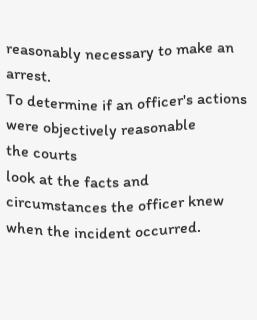reasonably necessary to make an arrest.
To determine if an officer's actions were objectively reasonable
the courts
look at the facts and circumstances the officer knew when the incident occurred.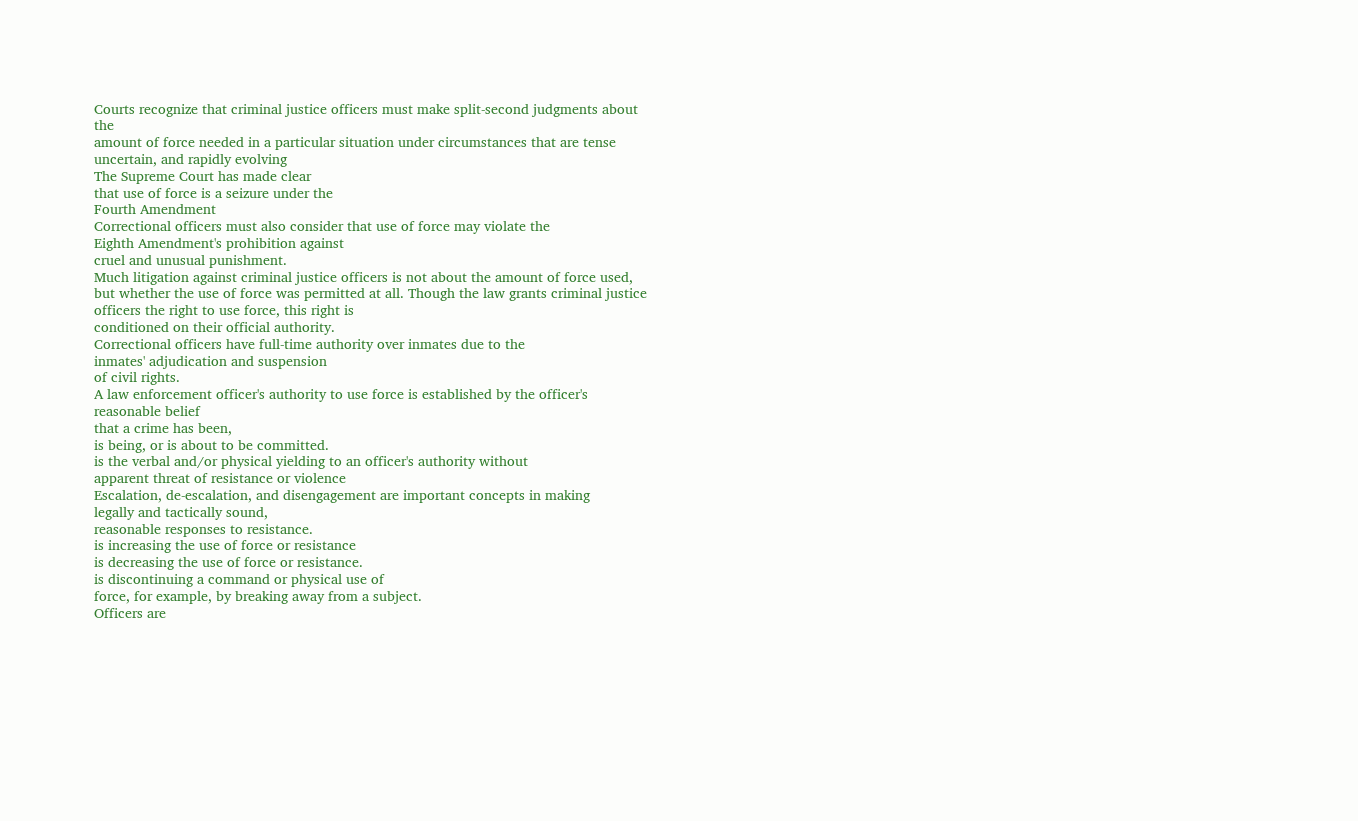Courts recognize that criminal justice officers must make split-second judgments about the
amount of force needed in a particular situation under circumstances that are tense
uncertain, and rapidly evolving
The Supreme Court has made clear
that use of force is a seizure under the
Fourth Amendment
Correctional officers must also consider that use of force may violate the
Eighth Amendment's prohibition against
cruel and unusual punishment.
Much litigation against criminal justice officers is not about the amount of force used,
but whether the use of force was permitted at all. Though the law grants criminal justice officers the right to use force, this right is
conditioned on their official authority.
Correctional officers have full-time authority over inmates due to the
inmates' adjudication and suspension
of civil rights.
A law enforcement officer's authority to use force is established by the officer's reasonable belief
that a crime has been,
is being, or is about to be committed.
is the verbal and/or physical yielding to an officer's authority without
apparent threat of resistance or violence
Escalation, de-escalation, and disengagement are important concepts in making
legally and tactically sound,
reasonable responses to resistance.
is increasing the use of force or resistance
is decreasing the use of force or resistance.
is discontinuing a command or physical use of
force, for example, by breaking away from a subject.
Officers are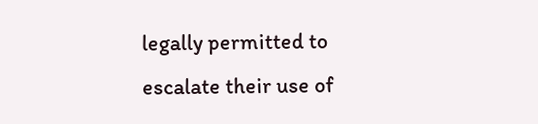legally permitted to escalate their use of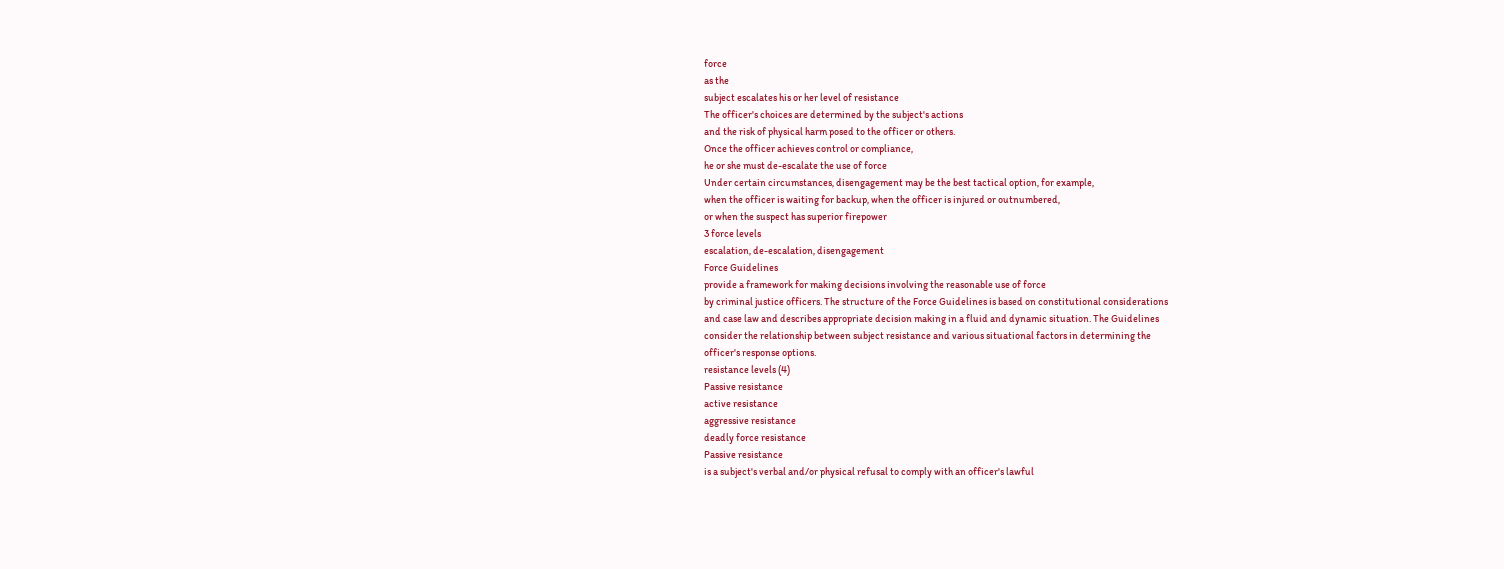force
as the
subject escalates his or her level of resistance
The officer's choices are determined by the subject's actions
and the risk of physical harm posed to the officer or others.
Once the officer achieves control or compliance,
he or she must de-escalate the use of force
Under certain circumstances, disengagement may be the best tactical option, for example,
when the officer is waiting for backup, when the officer is injured or outnumbered,
or when the suspect has superior firepower
3 force levels
escalation, de-escalation, disengagement
Force Guidelines
provide a framework for making decisions involving the reasonable use of force
by criminal justice officers. The structure of the Force Guidelines is based on constitutional considerations
and case law and describes appropriate decision making in a fluid and dynamic situation. The Guidelines
consider the relationship between subject resistance and various situational factors in determining the
officer's response options.
resistance levels (4)
Passive resistance
active resistance
aggressive resistance
deadly force resistance
Passive resistance
is a subject's verbal and/or physical refusal to comply with an officer's lawful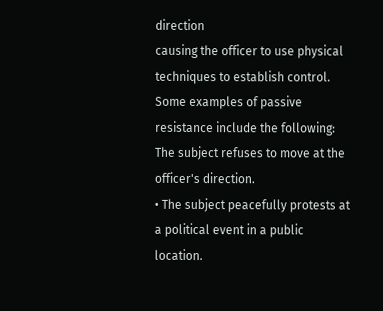direction
causing the officer to use physical techniques to establish control.
Some examples of passive resistance include the following:
The subject refuses to move at the officer's direction.
• The subject peacefully protests at a political event in a public location.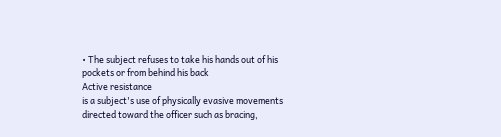• The subject refuses to take his hands out of his pockets or from behind his back
Active resistance
is a subject's use of physically evasive movements directed toward the officer such as bracing,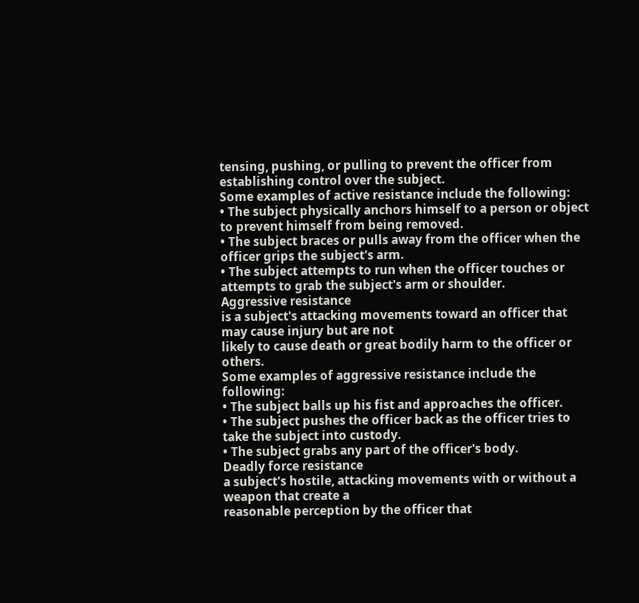tensing, pushing, or pulling to prevent the officer from establishing control over the subject.
Some examples of active resistance include the following:
• The subject physically anchors himself to a person or object to prevent himself from being removed.
• The subject braces or pulls away from the officer when the officer grips the subject's arm.
• The subject attempts to run when the officer touches or attempts to grab the subject's arm or shoulder.
Aggressive resistance
is a subject's attacking movements toward an officer that may cause injury but are not
likely to cause death or great bodily harm to the officer or others.
Some examples of aggressive resistance include the following:
• The subject balls up his fist and approaches the officer.
• The subject pushes the officer back as the officer tries to take the subject into custody.
• The subject grabs any part of the officer's body.
Deadly force resistance
a subject's hostile, attacking movements with or without a weapon that create a
reasonable perception by the officer that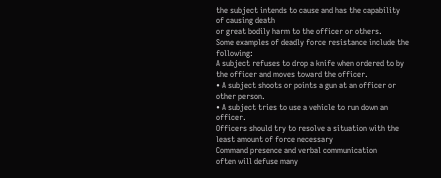the subject intends to cause and has the capability of causing death
or great bodily harm to the officer or others.
Some examples of deadly force resistance include the following:
A subject refuses to drop a knife when ordered to by the officer and moves toward the officer.
• A subject shoots or points a gun at an officer or other person.
• A subject tries to use a vehicle to run down an officer.
Officers should try to resolve a situation with the
least amount of force necessary
Command presence and verbal communication
often will defuse many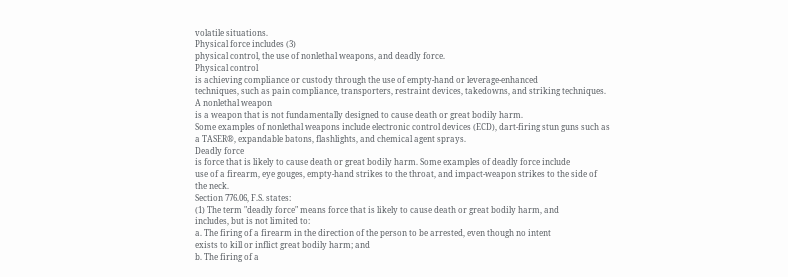volatile situations.
Physical force includes (3)
physical control, the use of nonlethal weapons, and deadly force.
Physical control
is achieving compliance or custody through the use of empty-hand or leverage-enhanced
techniques, such as pain compliance, transporters, restraint devices, takedowns, and striking techniques.
A nonlethal weapon
is a weapon that is not fundamentally designed to cause death or great bodily harm.
Some examples of nonlethal weapons include electronic control devices (ECD), dart-firing stun guns such as
a TASER®, expandable batons, flashlights, and chemical agent sprays.
Deadly force
is force that is likely to cause death or great bodily harm. Some examples of deadly force include
use of a firearm, eye gouges, empty-hand strikes to the throat, and impact-weapon strikes to the side of
the neck.
Section 776.06, F.S. states:
(1) The term "deadly force" means force that is likely to cause death or great bodily harm, and
includes, but is not limited to:
a. The firing of a firearm in the direction of the person to be arrested, even though no intent
exists to kill or inflict great bodily harm; and
b. The firing of a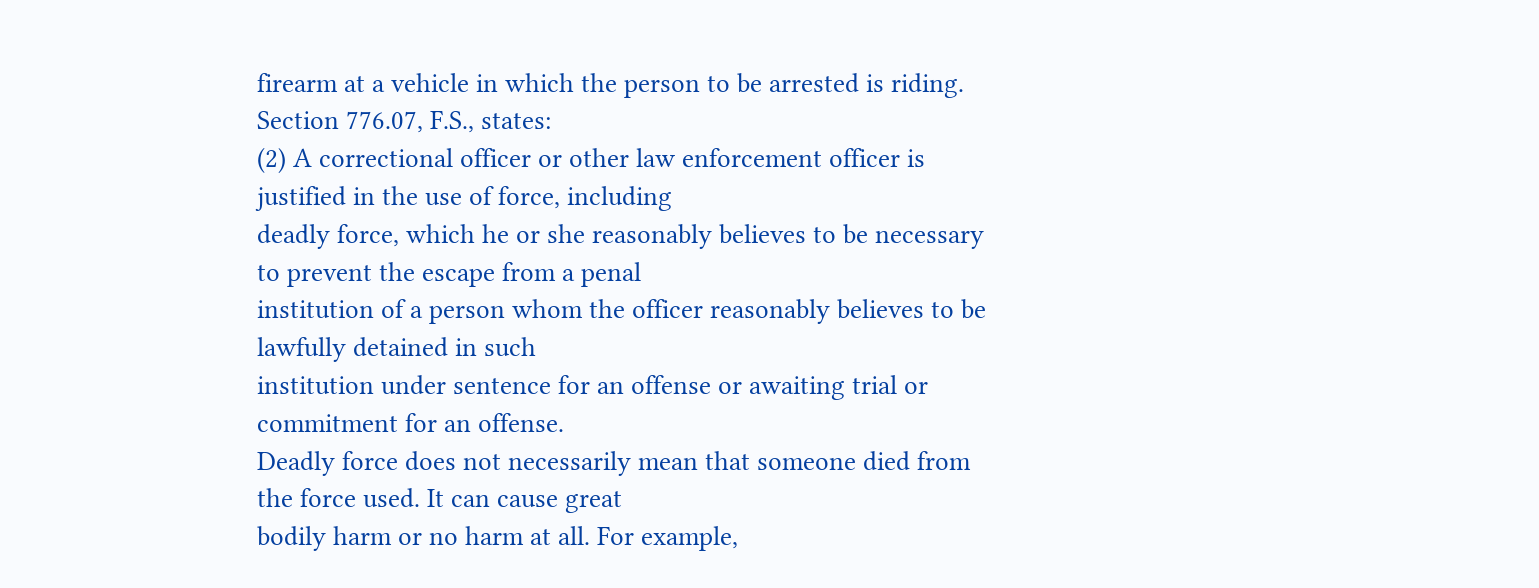firearm at a vehicle in which the person to be arrested is riding.
Section 776.07, F.S., states:
(2) A correctional officer or other law enforcement officer is justified in the use of force, including
deadly force, which he or she reasonably believes to be necessary to prevent the escape from a penal
institution of a person whom the officer reasonably believes to be lawfully detained in such
institution under sentence for an offense or awaiting trial or commitment for an offense.
Deadly force does not necessarily mean that someone died from the force used. It can cause great
bodily harm or no harm at all. For example,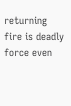returning fire is deadly force even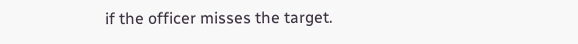if the officer misses the target.